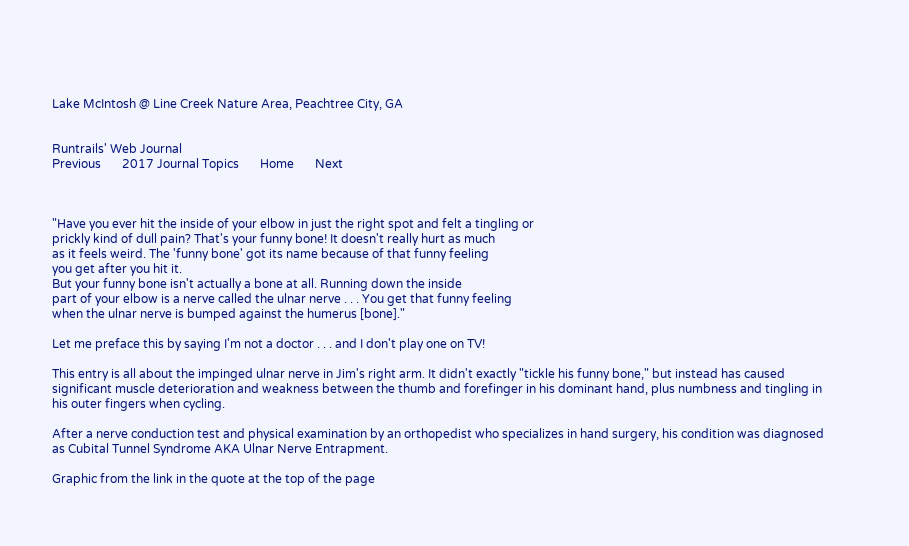Lake McIntosh @ Line Creek Nature Area, Peachtree City, GA


Runtrails' Web Journal
Previous       2017 Journal Topics       Home       Next



"Have you ever hit the inside of your elbow in just the right spot and felt a tingling or
prickly kind of dull pain? That's your funny bone! It doesn't really hurt as much
as it feels weird. The 'funny bone' got its name because of that funny feeling
you get after you hit it.
But your funny bone isn't actually a bone at all. Running down the inside
part of your elbow is a nerve called the ulnar nerve . . . You get that funny feeling
when the ulnar nerve is bumped against the humerus [bone]."

Let me preface this by saying I'm not a doctor . . . and I don't play one on TV!

This entry is all about the impinged ulnar nerve in Jim's right arm. It didn't exactly "tickle his funny bone," but instead has caused significant muscle deterioration and weakness between the thumb and forefinger in his dominant hand, plus numbness and tingling in his outer fingers when cycling.

After a nerve conduction test and physical examination by an orthopedist who specializes in hand surgery, his condition was diagnosed as Cubital Tunnel Syndrome AKA Ulnar Nerve Entrapment.

Graphic from the link in the quote at the top of the page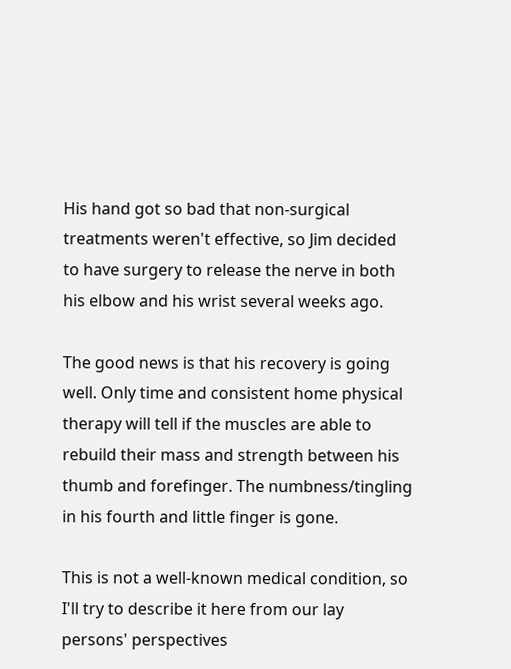His hand got so bad that non-surgical treatments weren't effective, so Jim decided to have surgery to release the nerve in both his elbow and his wrist several weeks ago.

The good news is that his recovery is going well. Only time and consistent home physical therapy will tell if the muscles are able to rebuild their mass and strength between his thumb and forefinger. The numbness/tingling in his fourth and little finger is gone.

This is not a well-known medical condition, so I'll try to describe it here from our lay persons' perspectives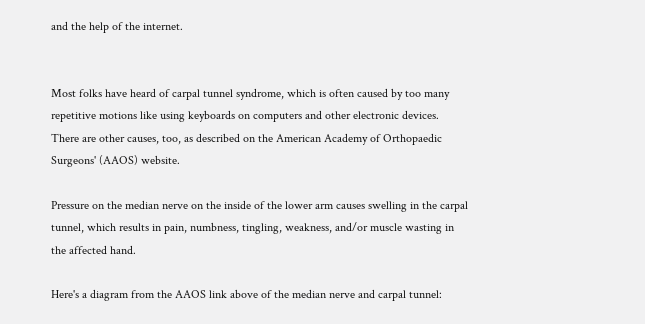and the help of the internet.


Most folks have heard of carpal tunnel syndrome, which is often caused by too many repetitive motions like using keyboards on computers and other electronic devices. There are other causes, too, as described on the American Academy of Orthopaedic Surgeons' (AAOS) website.

Pressure on the median nerve on the inside of the lower arm causes swelling in the carpal tunnel, which results in pain, numbness, tingling, weakness, and/or muscle wasting in the affected hand.

Here's a diagram from the AAOS link above of the median nerve and carpal tunnel: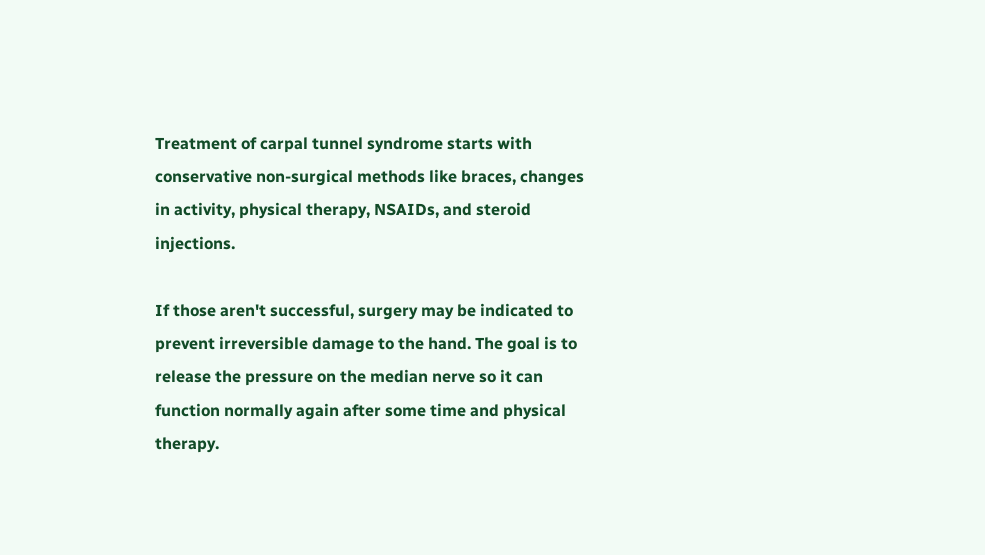Treatment of carpal tunnel syndrome starts with conservative non-surgical methods like braces, changes in activity, physical therapy, NSAIDs, and steroid injections.

If those aren't successful, surgery may be indicated to prevent irreversible damage to the hand. The goal is to release the pressure on the median nerve so it can function normally again after some time and physical therapy.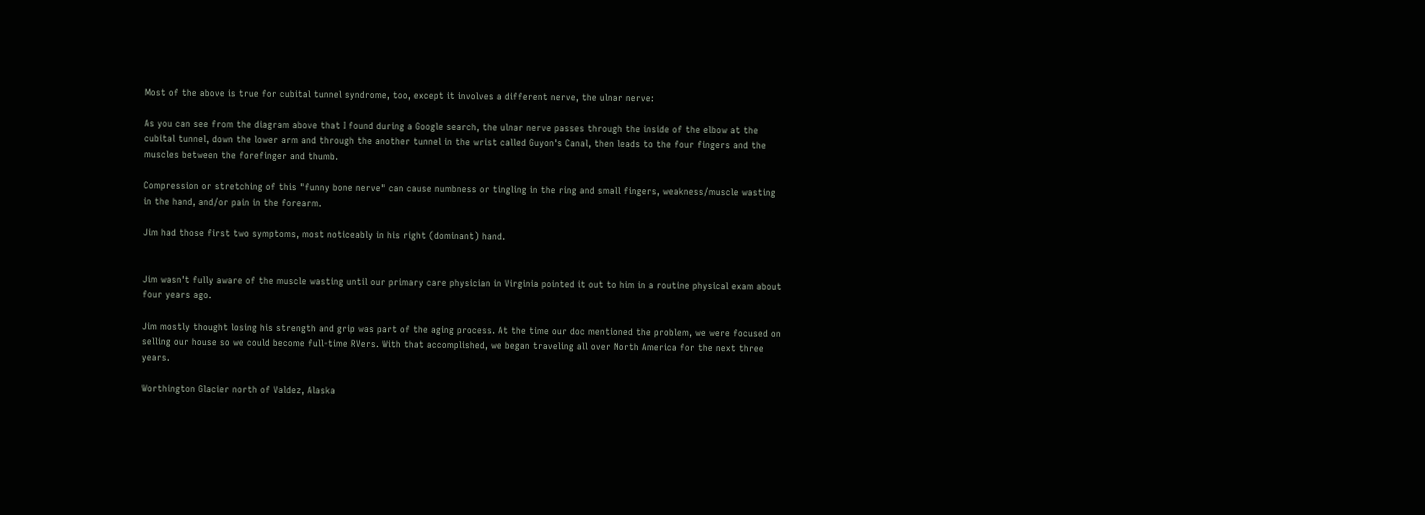Most of the above is true for cubital tunnel syndrome, too, except it involves a different nerve, the ulnar nerve:

As you can see from the diagram above that I found during a Google search, the ulnar nerve passes through the inside of the elbow at the cubital tunnel, down the lower arm and through the another tunnel in the wrist called Guyon's Canal, then leads to the four fingers and the muscles between the forefinger and thumb.

Compression or stretching of this "funny bone nerve" can cause numbness or tingling in the ring and small fingers, weakness/muscle wasting in the hand, and/or pain in the forearm.

Jim had those first two symptoms, most noticeably in his right (dominant) hand.


Jim wasn't fully aware of the muscle wasting until our primary care physician in Virginia pointed it out to him in a routine physical exam about four years ago.

Jim mostly thought losing his strength and grip was part of the aging process. At the time our doc mentioned the problem, we were focused on selling our house so we could become full-time RVers. With that accomplished, we began traveling all over North America for the next three years.

Worthington Glacier north of Valdez, Alaska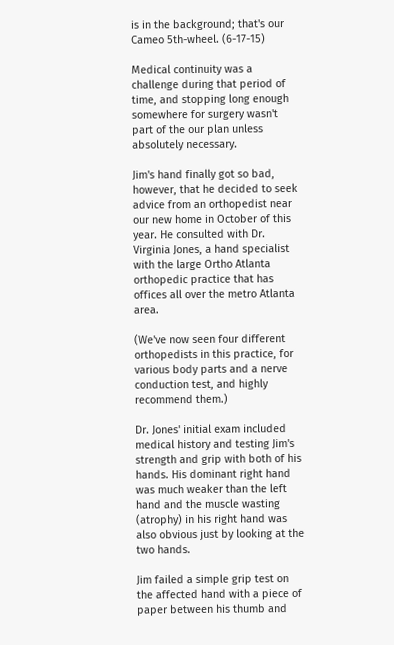is in the background; that's our Cameo 5th-wheel. (6-17-15)

Medical continuity was a challenge during that period of time, and stopping long enough somewhere for surgery wasn't part of the our plan unless absolutely necessary.

Jim's hand finally got so bad, however, that he decided to seek advice from an orthopedist near our new home in October of this year. He consulted with Dr. Virginia Jones, a hand specialist with the large Ortho Atlanta orthopedic practice that has offices all over the metro Atlanta area.

(We've now seen four different orthopedists in this practice, for various body parts and a nerve conduction test, and highly recommend them.)

Dr. Jones' initial exam included medical history and testing Jim's strength and grip with both of his hands. His dominant right hand was much weaker than the left hand and the muscle wasting (atrophy) in his right hand was also obvious just by looking at the two hands.

Jim failed a simple grip test on the affected hand with a piece of paper between his thumb and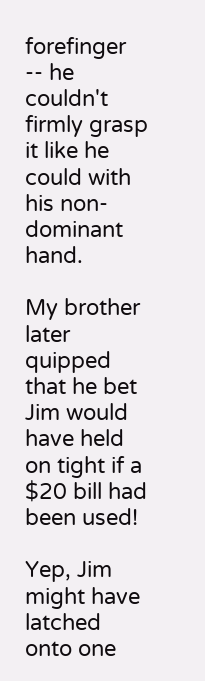forefinger -- he couldn't firmly grasp it like he could with his non-dominant hand.

My brother later quipped that he bet Jim would have held on tight if a $20 bill had been used!

Yep, Jim might have latched onto one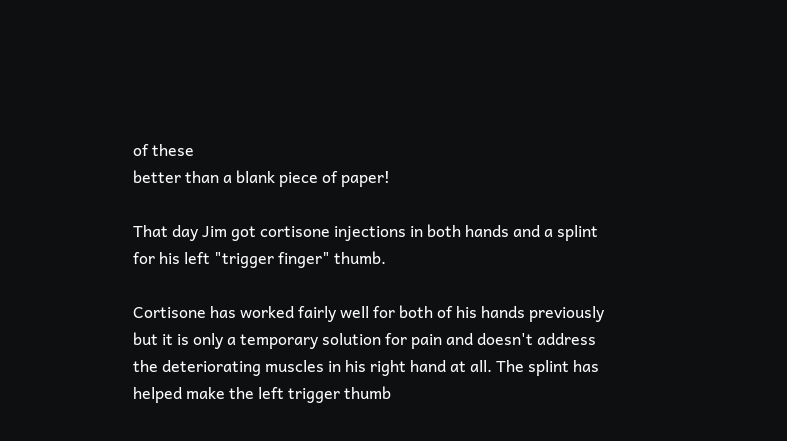of these
better than a blank piece of paper!

That day Jim got cortisone injections in both hands and a splint for his left "trigger finger" thumb.

Cortisone has worked fairly well for both of his hands previously but it is only a temporary solution for pain and doesn't address the deteriorating muscles in his right hand at all. The splint has helped make the left trigger thumb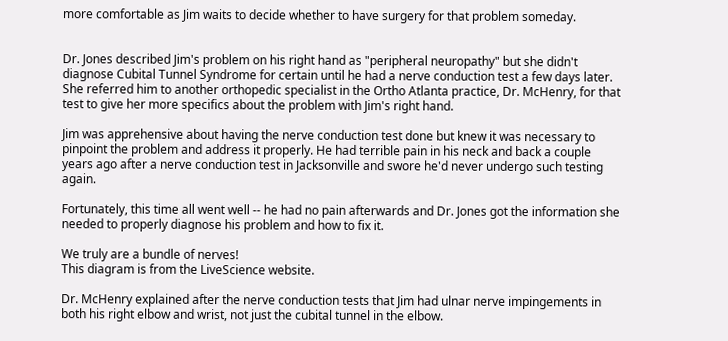more comfortable as Jim waits to decide whether to have surgery for that problem someday.


Dr. Jones described Jim's problem on his right hand as "peripheral neuropathy" but she didn't diagnose Cubital Tunnel Syndrome for certain until he had a nerve conduction test a few days later. She referred him to another orthopedic specialist in the Ortho Atlanta practice, Dr. McHenry, for that test to give her more specifics about the problem with Jim's right hand.

Jim was apprehensive about having the nerve conduction test done but knew it was necessary to pinpoint the problem and address it properly. He had terrible pain in his neck and back a couple years ago after a nerve conduction test in Jacksonville and swore he'd never undergo such testing again.

Fortunately, this time all went well -- he had no pain afterwards and Dr. Jones got the information she needed to properly diagnose his problem and how to fix it.

We truly are a bundle of nerves!
This diagram is from the LiveScience website.

Dr. McHenry explained after the nerve conduction tests that Jim had ulnar nerve impingements in both his right elbow and wrist, not just the cubital tunnel in the elbow.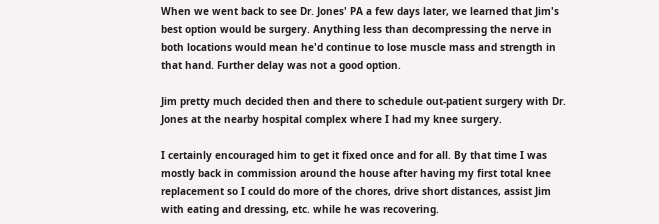When we went back to see Dr. Jones' PA a few days later, we learned that Jim's best option would be surgery. Anything less than decompressing the nerve in both locations would mean he'd continue to lose muscle mass and strength in that hand. Further delay was not a good option.

Jim pretty much decided then and there to schedule out-patient surgery with Dr. Jones at the nearby hospital complex where I had my knee surgery.

I certainly encouraged him to get it fixed once and for all. By that time I was mostly back in commission around the house after having my first total knee replacement so I could do more of the chores, drive short distances, assist Jim with eating and dressing, etc. while he was recovering.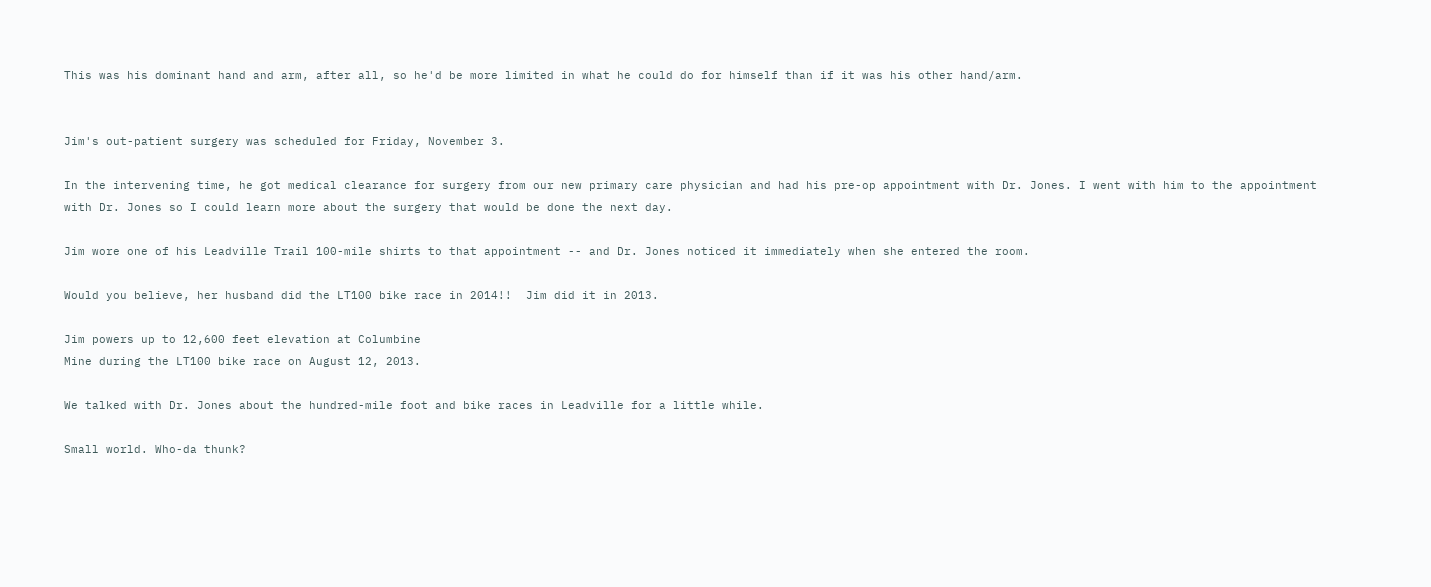This was his dominant hand and arm, after all, so he'd be more limited in what he could do for himself than if it was his other hand/arm.


Jim's out-patient surgery was scheduled for Friday, November 3.

In the intervening time, he got medical clearance for surgery from our new primary care physician and had his pre-op appointment with Dr. Jones. I went with him to the appointment with Dr. Jones so I could learn more about the surgery that would be done the next day.

Jim wore one of his Leadville Trail 100-mile shirts to that appointment -- and Dr. Jones noticed it immediately when she entered the room.

Would you believe, her husband did the LT100 bike race in 2014!!  Jim did it in 2013.

Jim powers up to 12,600 feet elevation at Columbine
Mine during the LT100 bike race on August 12, 2013.

We talked with Dr. Jones about the hundred-mile foot and bike races in Leadville for a little while.

Small world. Who-da thunk?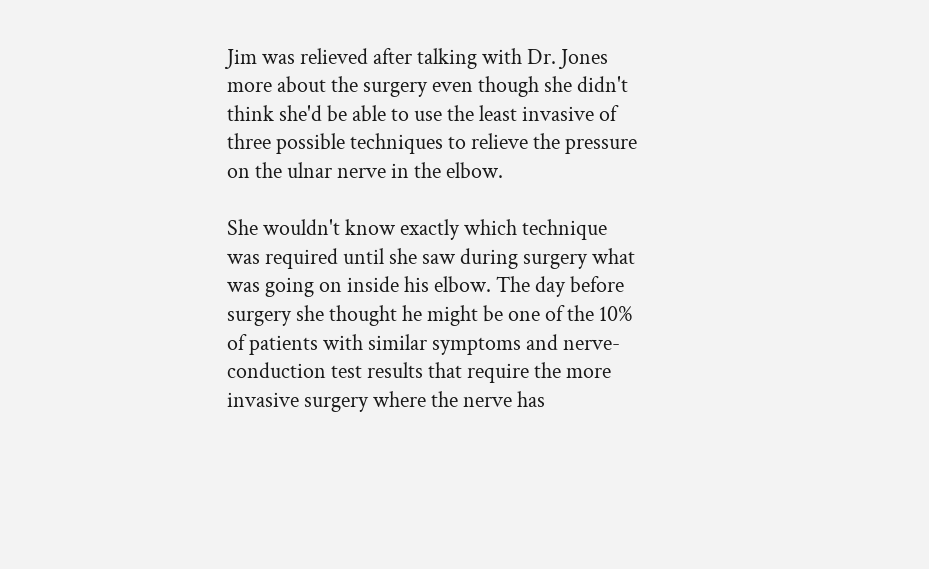Jim was relieved after talking with Dr. Jones more about the surgery even though she didn't think she'd be able to use the least invasive of three possible techniques to relieve the pressure on the ulnar nerve in the elbow.

She wouldn't know exactly which technique was required until she saw during surgery what was going on inside his elbow. The day before surgery she thought he might be one of the 10% of patients with similar symptoms and nerve-conduction test results that require the more invasive surgery where the nerve has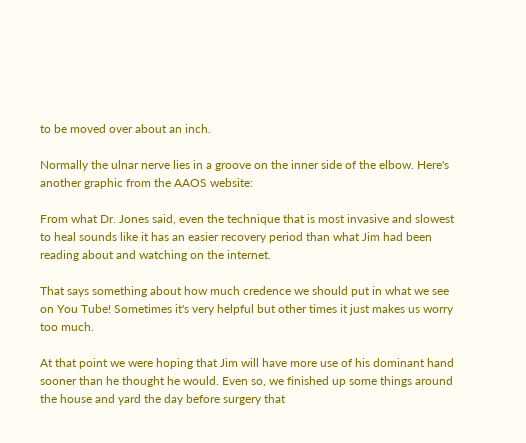to be moved over about an inch.

Normally the ulnar nerve lies in a groove on the inner side of the elbow. Here's another graphic from the AAOS website:

From what Dr. Jones said, even the technique that is most invasive and slowest to heal sounds like it has an easier recovery period than what Jim had been reading about and watching on the internet.

That says something about how much credence we should put in what we see on You Tube! Sometimes it's very helpful but other times it just makes us worry too much.

At that point we were hoping that Jim will have more use of his dominant hand sooner than he thought he would. Even so, we finished up some things around the house and yard the day before surgery that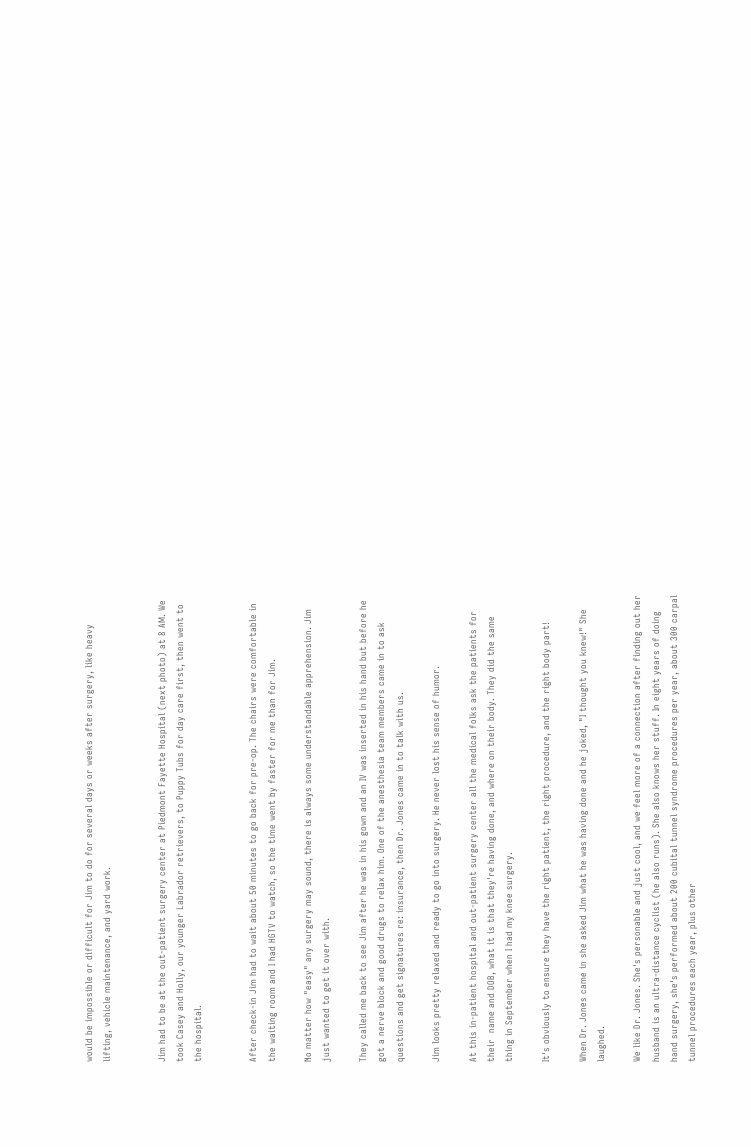would be impossible or difficult for Jim to do for several days or weeks after surgery, like heavy lifting, vehicle maintenance, and yard work.


Jim had to be at the out-patient surgery center at Piedmont Fayette Hospital (next photo) at 8 AM. We took Casey and Holly, our younger Labrador retrievers, to Puppy Tubs for day care first, then went to the hospital.


After check-in Jim had to wait about 50 minutes to go back for pre-op. The chairs were comfortable in the waiting room and I had HGTV to watch, so the time went by faster for me than for Jim.

No matter how "easy" any surgery may sound, there is always some understandable apprehension. Jim just wanted to get it over with.

They called me back to see Jim after he was in his gown and an IV was inserted in his hand but before he got a nerve block and good drugs to relax him. One of the anesthesia team members came in to ask questions and get signatures re: insurance, then Dr. Jones came in to talk with us.

Jim looks pretty relaxed and ready to go into surgery. He never lost his sense of humor.

At this in-patient hospital and out-patient surgery center all the medical folks ask the patients for their  name and DOB, what it is that they're having done, and where on their body. They did the same thing in September when I had my knee surgery.

It's obviously to ensure they have the right patient, the right procedure, and the right body part!

When Dr. Jones came in she asked Jim what he was having done and he joked, "I thought you knew!" She laughed.

We like Dr. Jones. She's personable and just cool, and we feel more of a connection after finding out her husband is an ultra-distance cyclist (he also runs). She also knows her stuff. In eight years of doing hand surgery, she's performed about 200 cubital tunnel syndrome procedures per year, about 300 carpal tunnel procedures each year, plus other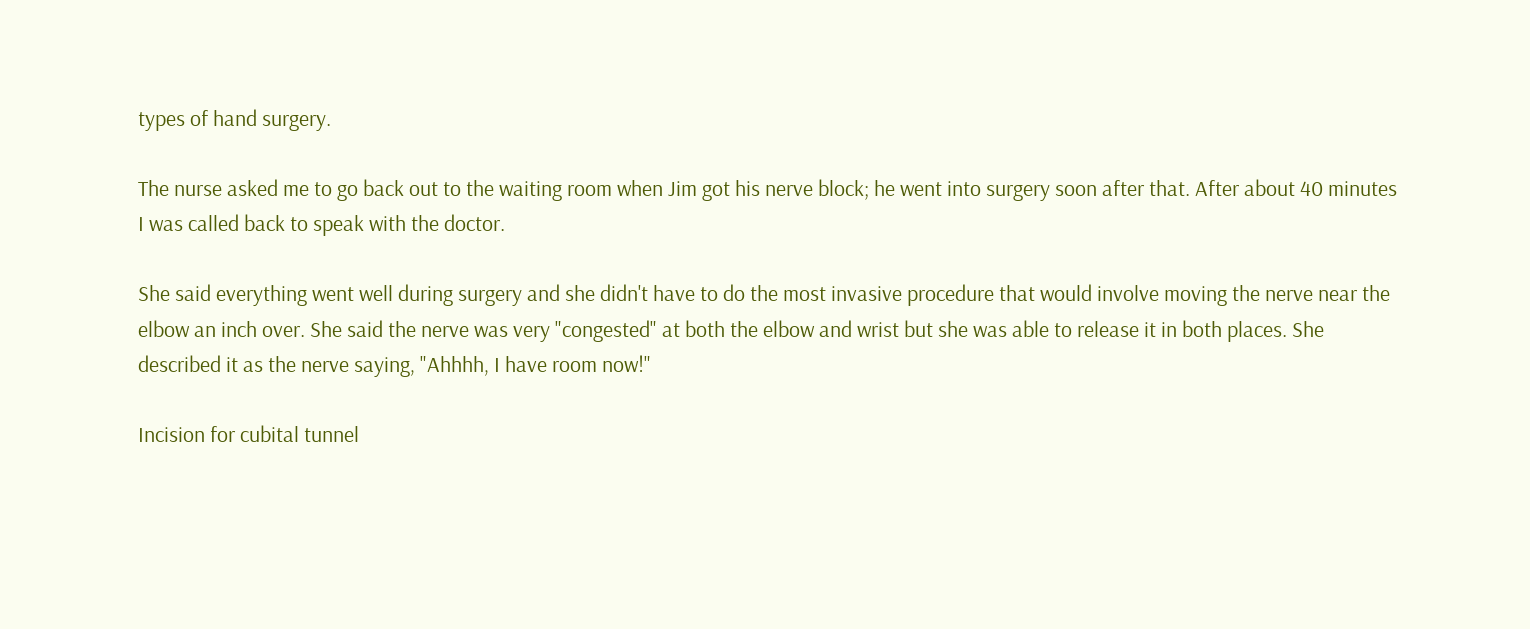types of hand surgery.

The nurse asked me to go back out to the waiting room when Jim got his nerve block; he went into surgery soon after that. After about 40 minutes I was called back to speak with the doctor.

She said everything went well during surgery and she didn't have to do the most invasive procedure that would involve moving the nerve near the elbow an inch over. She said the nerve was very "congested" at both the elbow and wrist but she was able to release it in both places. She described it as the nerve saying, "Ahhhh, I have room now!"

Incision for cubital tunnel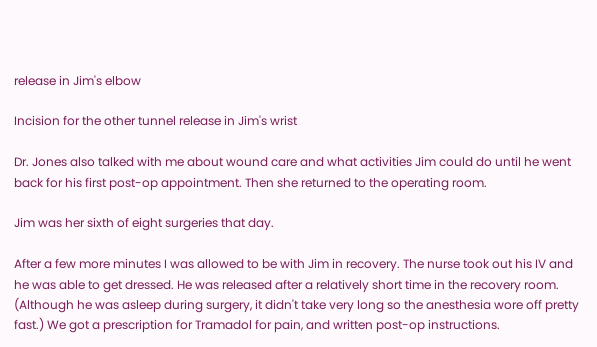release in Jim's elbow

Incision for the other tunnel release in Jim's wrist

Dr. Jones also talked with me about wound care and what activities Jim could do until he went back for his first post-op appointment. Then she returned to the operating room.

Jim was her sixth of eight surgeries that day.

After a few more minutes I was allowed to be with Jim in recovery. The nurse took out his IV and he was able to get dressed. He was released after a relatively short time in the recovery room. (Although he was asleep during surgery, it didn't take very long so the anesthesia wore off pretty fast.) We got a prescription for Tramadol for pain, and written post-op instructions.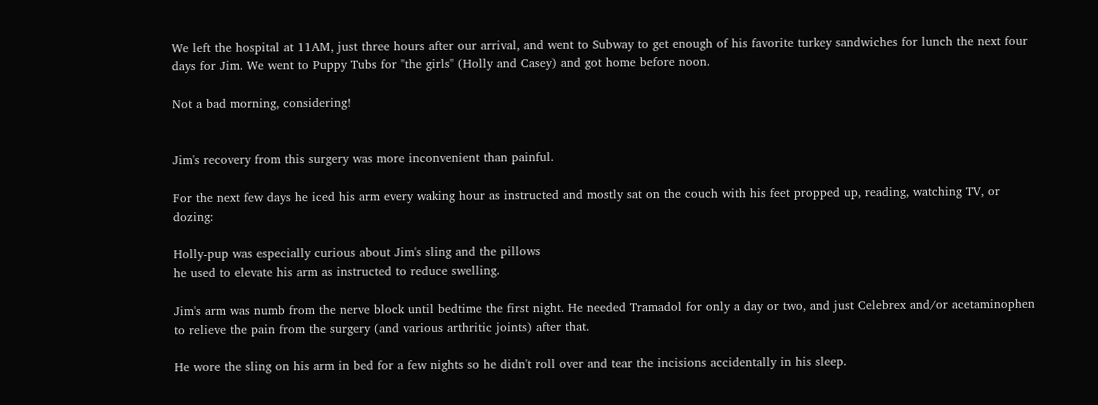We left the hospital at 11AM, just three hours after our arrival, and went to Subway to get enough of his favorite turkey sandwiches for lunch the next four days for Jim. We went to Puppy Tubs for "the girls" (Holly and Casey) and got home before noon.

Not a bad morning, considering!


Jim's recovery from this surgery was more inconvenient than painful.

For the next few days he iced his arm every waking hour as instructed and mostly sat on the couch with his feet propped up, reading, watching TV, or dozing:

Holly-pup was especially curious about Jim's sling and the pillows
he used to elevate his arm as instructed to reduce swelling.

Jim's arm was numb from the nerve block until bedtime the first night. He needed Tramadol for only a day or two, and just Celebrex and/or acetaminophen to relieve the pain from the surgery (and various arthritic joints) after that.

He wore the sling on his arm in bed for a few nights so he didn't roll over and tear the incisions accidentally in his sleep.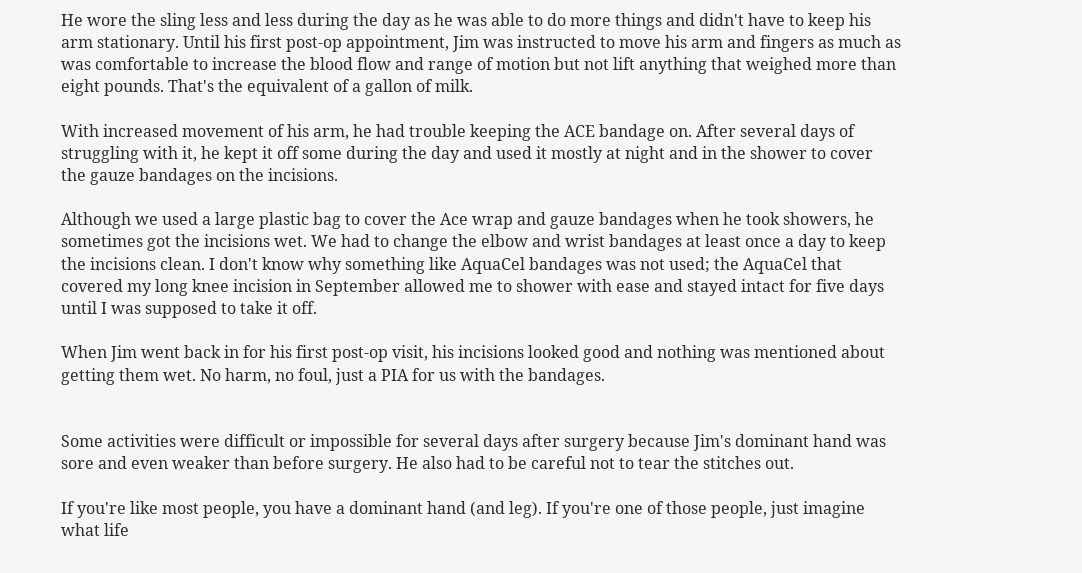He wore the sling less and less during the day as he was able to do more things and didn't have to keep his arm stationary. Until his first post-op appointment, Jim was instructed to move his arm and fingers as much as was comfortable to increase the blood flow and range of motion but not lift anything that weighed more than eight pounds. That's the equivalent of a gallon of milk.

With increased movement of his arm, he had trouble keeping the ACE bandage on. After several days of struggling with it, he kept it off some during the day and used it mostly at night and in the shower to cover the gauze bandages on the incisions.

Although we used a large plastic bag to cover the Ace wrap and gauze bandages when he took showers, he sometimes got the incisions wet. We had to change the elbow and wrist bandages at least once a day to keep the incisions clean. I don't know why something like AquaCel bandages was not used; the AquaCel that covered my long knee incision in September allowed me to shower with ease and stayed intact for five days until I was supposed to take it off.

When Jim went back in for his first post-op visit, his incisions looked good and nothing was mentioned about getting them wet. No harm, no foul, just a PIA for us with the bandages.


Some activities were difficult or impossible for several days after surgery because Jim's dominant hand was sore and even weaker than before surgery. He also had to be careful not to tear the stitches out.

If you're like most people, you have a dominant hand (and leg). If you're one of those people, just imagine what life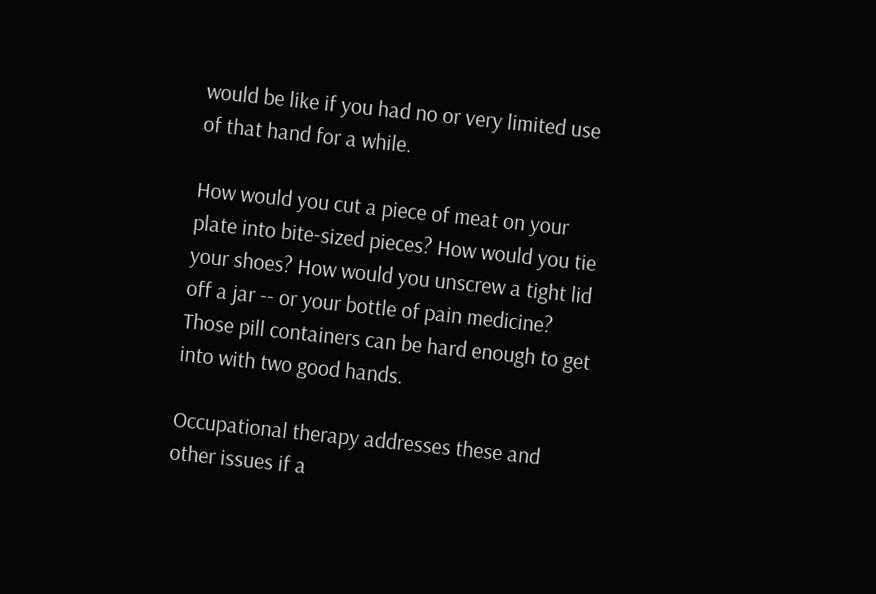would be like if you had no or very limited use of that hand for a while.

How would you cut a piece of meat on your plate into bite-sized pieces? How would you tie your shoes? How would you unscrew a tight lid off a jar -- or your bottle of pain medicine? Those pill containers can be hard enough to get into with two good hands.

Occupational therapy addresses these and other issues if a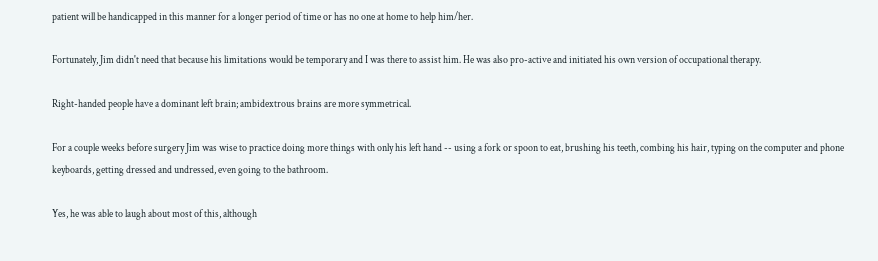patient will be handicapped in this manner for a longer period of time or has no one at home to help him/her.

Fortunately, Jim didn't need that because his limitations would be temporary and I was there to assist him. He was also pro-active and initiated his own version of occupational therapy.

Right-handed people have a dominant left brain; ambidextrous brains are more symmetrical.

For a couple weeks before surgery Jim was wise to practice doing more things with only his left hand -- using a fork or spoon to eat, brushing his teeth, combing his hair, typing on the computer and phone keyboards, getting dressed and undressed, even going to the bathroom.

Yes, he was able to laugh about most of this, although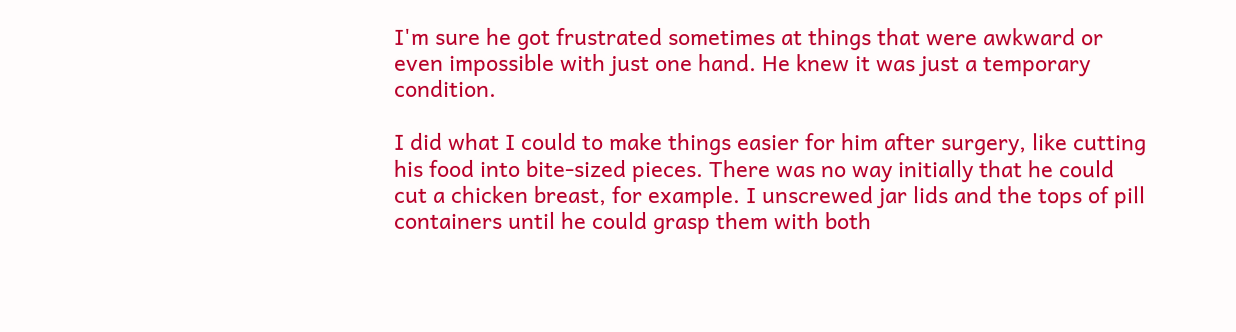I'm sure he got frustrated sometimes at things that were awkward or even impossible with just one hand. He knew it was just a temporary condition.

I did what I could to make things easier for him after surgery, like cutting his food into bite-sized pieces. There was no way initially that he could cut a chicken breast, for example. I unscrewed jar lids and the tops of pill containers until he could grasp them with both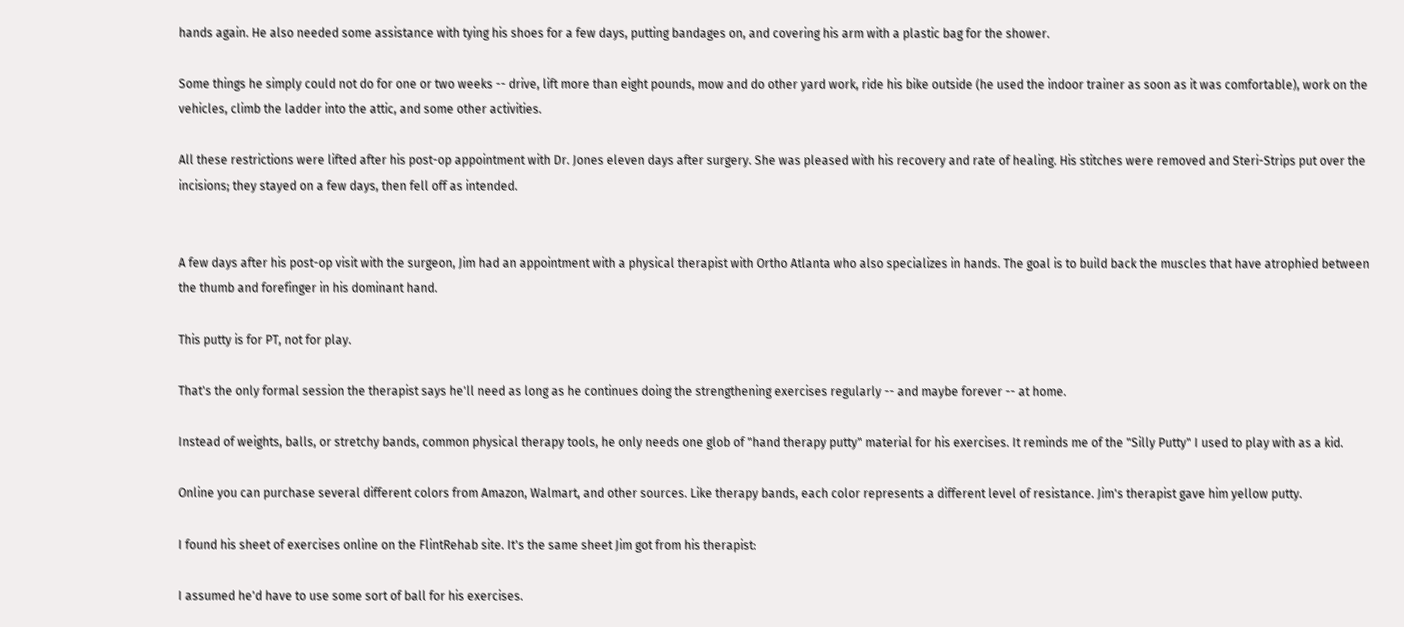hands again. He also needed some assistance with tying his shoes for a few days, putting bandages on, and covering his arm with a plastic bag for the shower.

Some things he simply could not do for one or two weeks -- drive, lift more than eight pounds, mow and do other yard work, ride his bike outside (he used the indoor trainer as soon as it was comfortable), work on the vehicles, climb the ladder into the attic, and some other activities.

All these restrictions were lifted after his post-op appointment with Dr. Jones eleven days after surgery. She was pleased with his recovery and rate of healing. His stitches were removed and Steri-Strips put over the incisions; they stayed on a few days, then fell off as intended.


A few days after his post-op visit with the surgeon, Jim had an appointment with a physical therapist with Ortho Atlanta who also specializes in hands. The goal is to build back the muscles that have atrophied between the thumb and forefinger in his dominant hand.

This putty is for PT, not for play.

That's the only formal session the therapist says he'll need as long as he continues doing the strengthening exercises regularly -- and maybe forever -- at home.

Instead of weights, balls, or stretchy bands, common physical therapy tools, he only needs one glob of "hand therapy putty" material for his exercises. It reminds me of the "Silly Putty" I used to play with as a kid.

Online you can purchase several different colors from Amazon, Walmart, and other sources. Like therapy bands, each color represents a different level of resistance. Jim's therapist gave him yellow putty.

I found his sheet of exercises online on the FlintRehab site. It's the same sheet Jim got from his therapist:

I assumed he'd have to use some sort of ball for his exercises.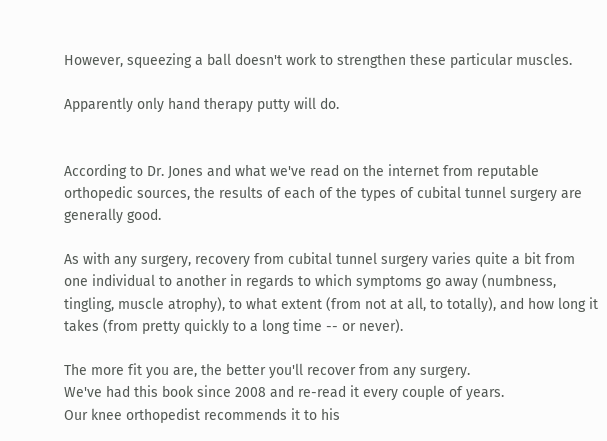However, squeezing a ball doesn't work to strengthen these particular muscles.

Apparently only hand therapy putty will do.


According to Dr. Jones and what we've read on the internet from reputable orthopedic sources, the results of each of the types of cubital tunnel surgery are generally good.

As with any surgery, recovery from cubital tunnel surgery varies quite a bit from one individual to another in regards to which symptoms go away (numbness, tingling, muscle atrophy), to what extent (from not at all, to totally), and how long it takes (from pretty quickly to a long time -- or never).

The more fit you are, the better you'll recover from any surgery.
We've had this book since 2008 and re-read it every couple of years.
Our knee orthopedist recommends it to his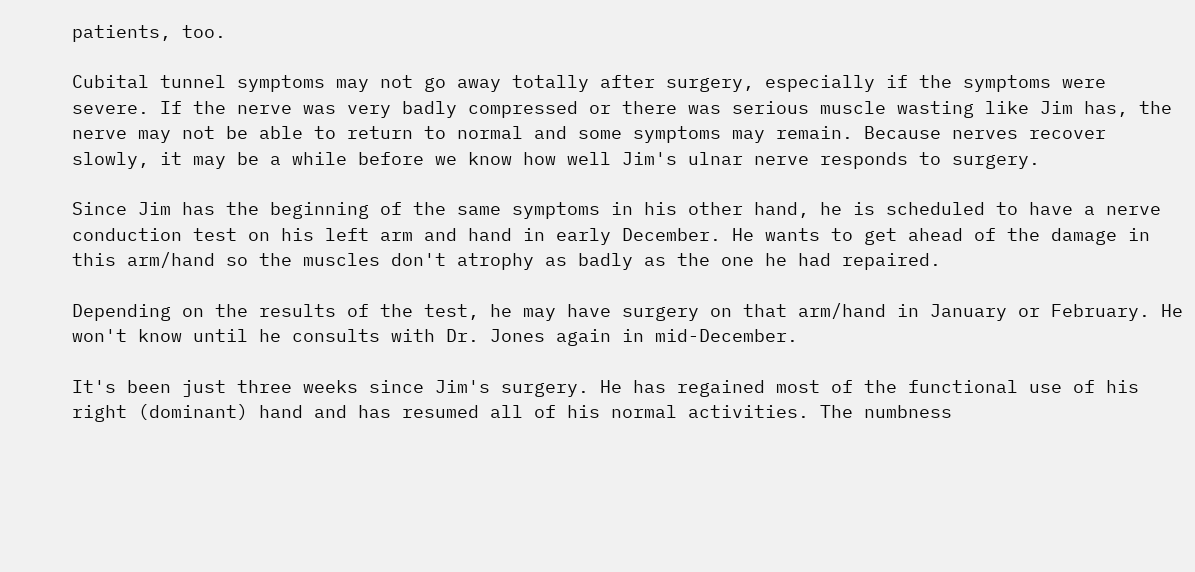patients, too.

Cubital tunnel symptoms may not go away totally after surgery, especially if the symptoms were severe. If the nerve was very badly compressed or there was serious muscle wasting like Jim has, the nerve may not be able to return to normal and some symptoms may remain. Because nerves recover slowly, it may be a while before we know how well Jim's ulnar nerve responds to surgery.

Since Jim has the beginning of the same symptoms in his other hand, he is scheduled to have a nerve conduction test on his left arm and hand in early December. He wants to get ahead of the damage in this arm/hand so the muscles don't atrophy as badly as the one he had repaired.

Depending on the results of the test, he may have surgery on that arm/hand in January or February. He won't know until he consults with Dr. Jones again in mid-December.

It's been just three weeks since Jim's surgery. He has regained most of the functional use of his right (dominant) hand and has resumed all of his normal activities. The numbness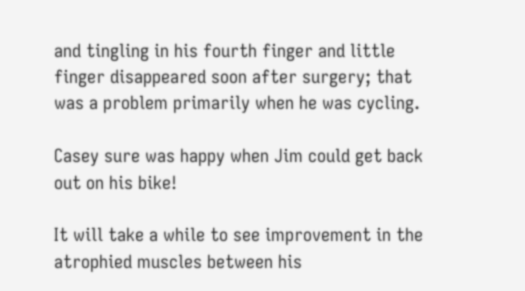and tingling in his fourth finger and little finger disappeared soon after surgery; that was a problem primarily when he was cycling.

Casey sure was happy when Jim could get back out on his bike!

It will take a while to see improvement in the atrophied muscles between his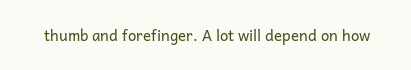thumb and forefinger. A lot will depend on how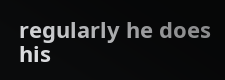regularly he does his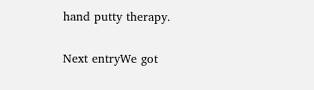hand putty therapy.

Next entryWe got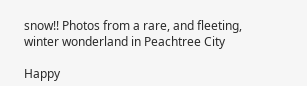snow!! Photos from a rare, and fleeting, winter wonderland in Peachtree City

Happy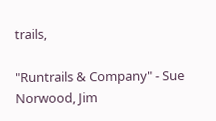trails,

"Runtrails & Company" - Sue Norwood, Jim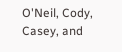O'Neil, Cody, Casey, and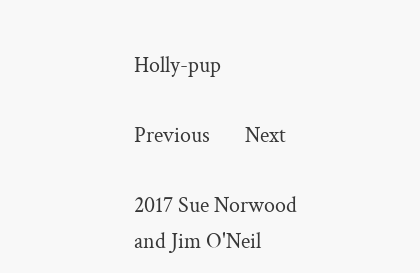Holly-pup

Previous       Next

2017 Sue Norwood and Jim O'Neil